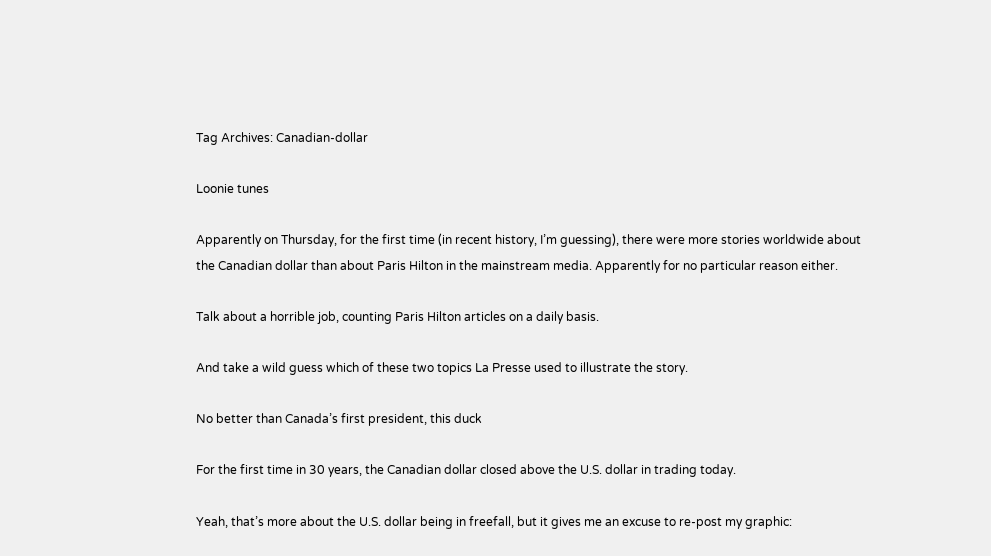Tag Archives: Canadian-dollar

Loonie tunes

Apparently on Thursday, for the first time (in recent history, I’m guessing), there were more stories worldwide about the Canadian dollar than about Paris Hilton in the mainstream media. Apparently for no particular reason either.

Talk about a horrible job, counting Paris Hilton articles on a daily basis.

And take a wild guess which of these two topics La Presse used to illustrate the story.

No better than Canada’s first president, this duck

For the first time in 30 years, the Canadian dollar closed above the U.S. dollar in trading today.

Yeah, that’s more about the U.S. dollar being in freefall, but it gives me an excuse to re-post my graphic: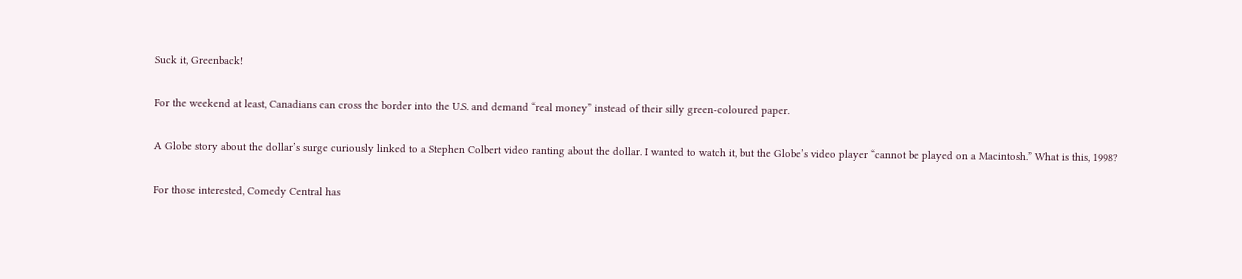Suck it, Greenback!

For the weekend at least, Canadians can cross the border into the U.S. and demand “real money” instead of their silly green-coloured paper.

A Globe story about the dollar’s surge curiously linked to a Stephen Colbert video ranting about the dollar. I wanted to watch it, but the Globe’s video player “cannot be played on a Macintosh.” What is this, 1998?

For those interested, Comedy Central has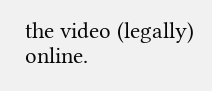the video (legally) online.